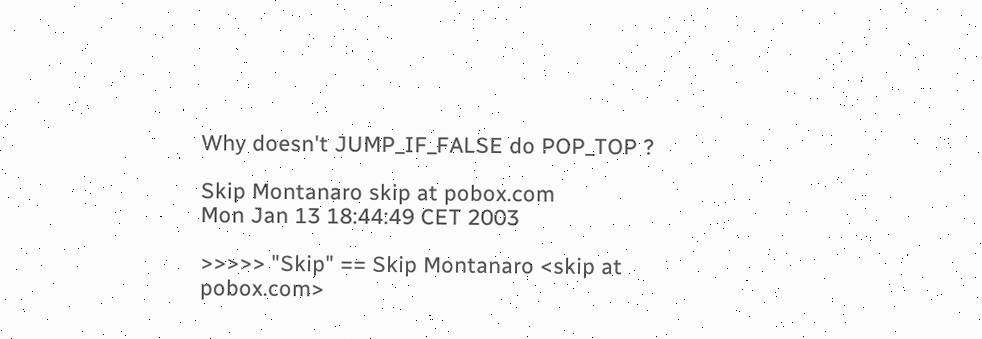Why doesn't JUMP_IF_FALSE do POP_TOP ?

Skip Montanaro skip at pobox.com
Mon Jan 13 18:44:49 CET 2003

>>>>> "Skip" == Skip Montanaro <skip at pobox.com>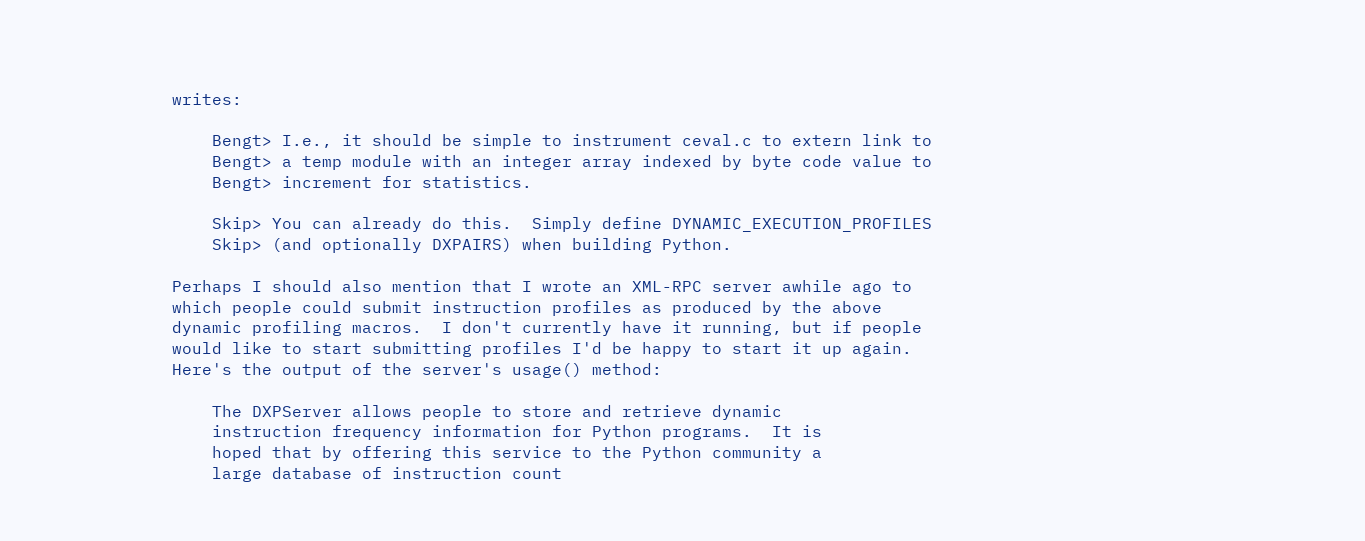writes:

    Bengt> I.e., it should be simple to instrument ceval.c to extern link to
    Bengt> a temp module with an integer array indexed by byte code value to
    Bengt> increment for statistics.

    Skip> You can already do this.  Simply define DYNAMIC_EXECUTION_PROFILES
    Skip> (and optionally DXPAIRS) when building Python.

Perhaps I should also mention that I wrote an XML-RPC server awhile ago to
which people could submit instruction profiles as produced by the above
dynamic profiling macros.  I don't currently have it running, but if people
would like to start submitting profiles I'd be happy to start it up again.
Here's the output of the server's usage() method:

    The DXPServer allows people to store and retrieve dynamic
    instruction frequency information for Python programs.  It is
    hoped that by offering this service to the Python community a
    large database of instruction count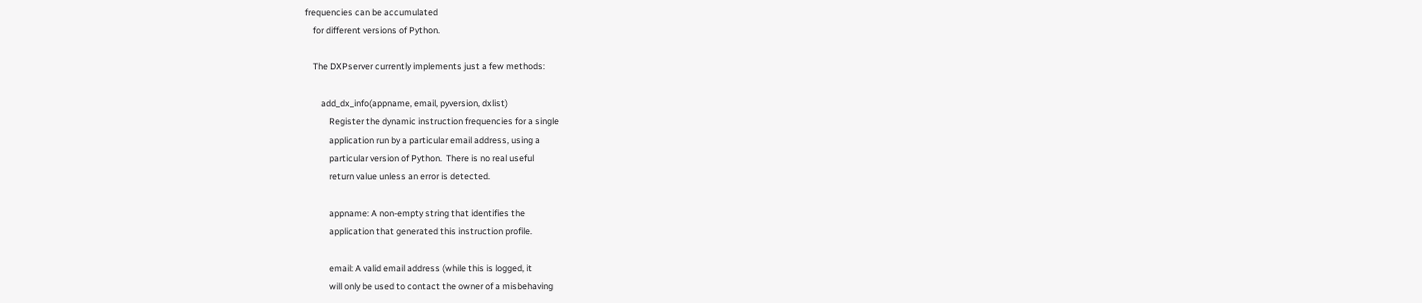frequencies can be accumulated
    for different versions of Python.

    The DXPserver currently implements just a few methods:

        add_dx_info(appname, email, pyversion, dxlist)
            Register the dynamic instruction frequencies for a single
            application run by a particular email address, using a
            particular version of Python.  There is no real useful
            return value unless an error is detected.

            appname: A non-empty string that identifies the
            application that generated this instruction profile.

            email: A valid email address (while this is logged, it
            will only be used to contact the owner of a misbehaving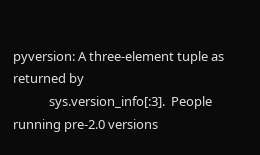pyversion: A three-element tuple as returned by
            sys.version_info[:3].  People running pre-2.0 versions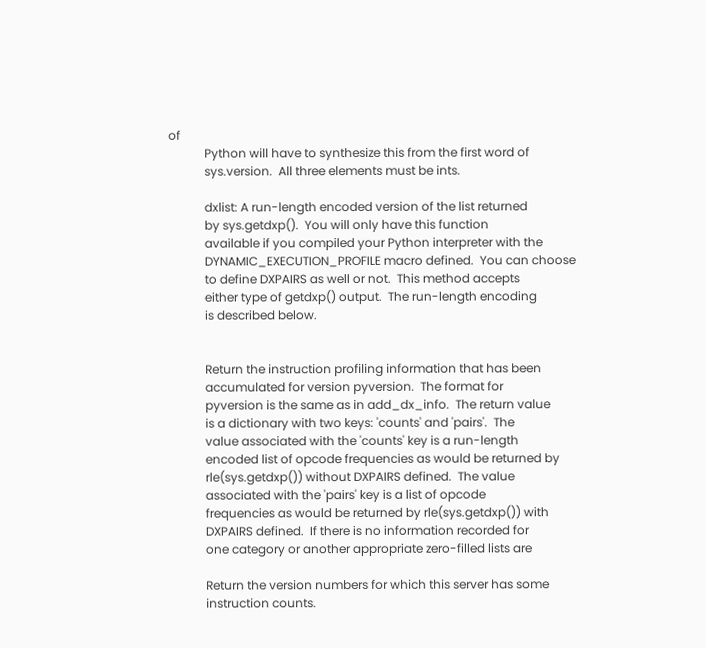of
            Python will have to synthesize this from the first word of
            sys.version.  All three elements must be ints.

            dxlist: A run-length encoded version of the list returned
            by sys.getdxp().  You will only have this function
            available if you compiled your Python interpreter with the
            DYNAMIC_EXECUTION_PROFILE macro defined.  You can choose
            to define DXPAIRS as well or not.  This method accepts
            either type of getdxp() output.  The run-length encoding
            is described below.


            Return the instruction profiling information that has been
            accumulated for version pyversion.  The format for
            pyversion is the same as in add_dx_info.  The return value
            is a dictionary with two keys: 'counts' and 'pairs'.  The
            value associated with the 'counts' key is a run-length
            encoded list of opcode frequencies as would be returned by
            rle(sys.getdxp()) without DXPAIRS defined.  The value
            associated with the 'pairs' key is a list of opcode
            frequencies as would be returned by rle(sys.getdxp()) with
            DXPAIRS defined.  If there is no information recorded for
            one category or another appropriate zero-filled lists are

            Return the version numbers for which this server has some
            instruction counts.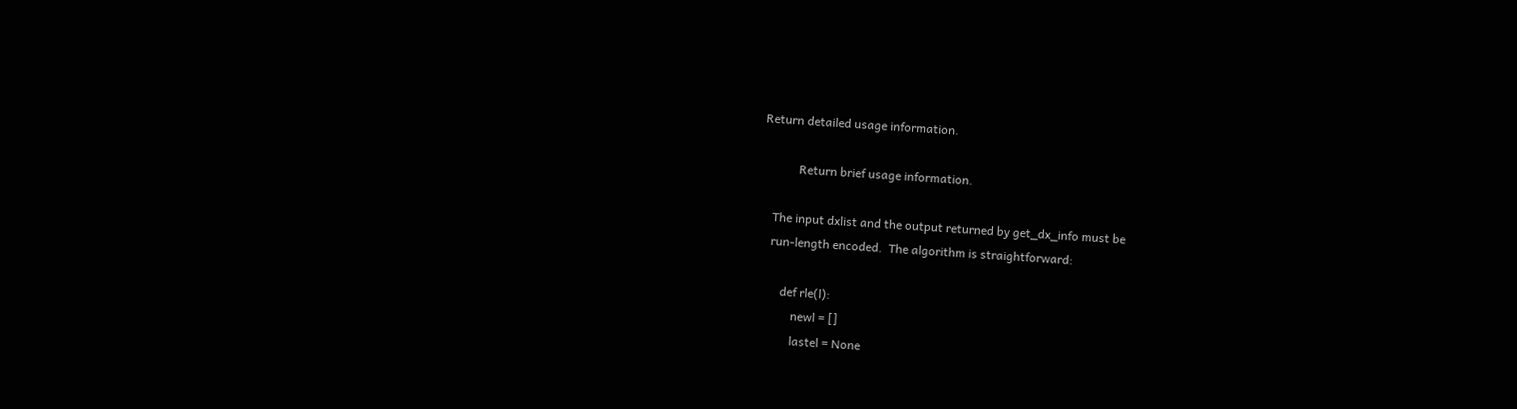Return detailed usage information.

            Return brief usage information.

    The input dxlist and the output returned by get_dx_info must be
    run-length encoded.  The algorithm is straightforward:

        def rle(l):
            newl = []
            lastel = None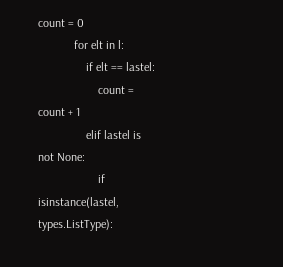count = 0
            for elt in l:
                if elt == lastel:
                    count = count + 1
                elif lastel is not None:
                    if isinstance(lastel, types.ListType):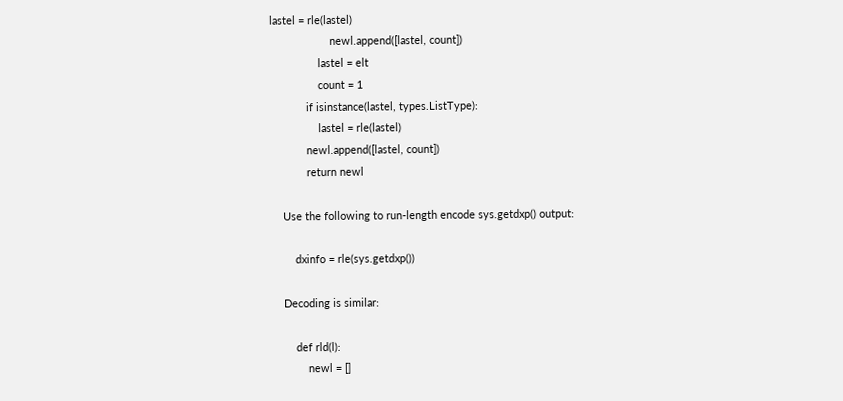lastel = rle(lastel)
                    newl.append([lastel, count])
                lastel = elt
                count = 1
            if isinstance(lastel, types.ListType):
                lastel = rle(lastel)
            newl.append([lastel, count])
            return newl

    Use the following to run-length encode sys.getdxp() output:

        dxinfo = rle(sys.getdxp())

    Decoding is similar:

        def rld(l):
            newl = []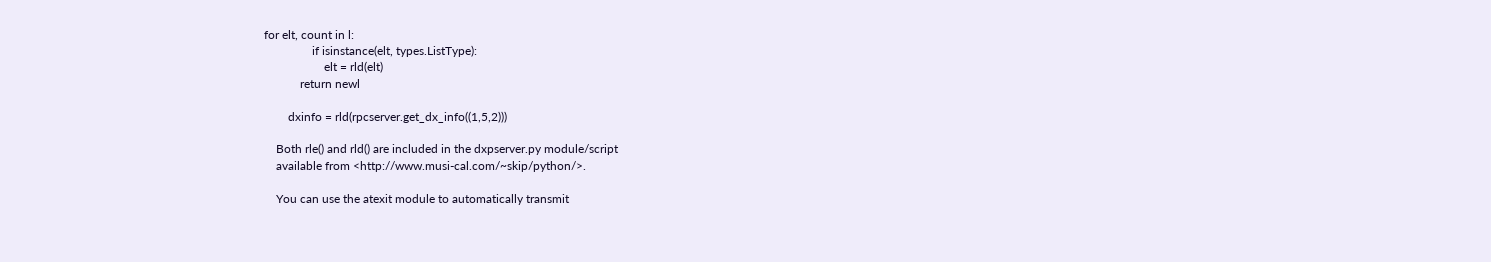for elt, count in l:
                if isinstance(elt, types.ListType):
                    elt = rld(elt)
            return newl

        dxinfo = rld(rpcserver.get_dx_info((1,5,2)))

    Both rle() and rld() are included in the dxpserver.py module/script
    available from <http://www.musi-cal.com/~skip/python/>.

    You can use the atexit module to automatically transmit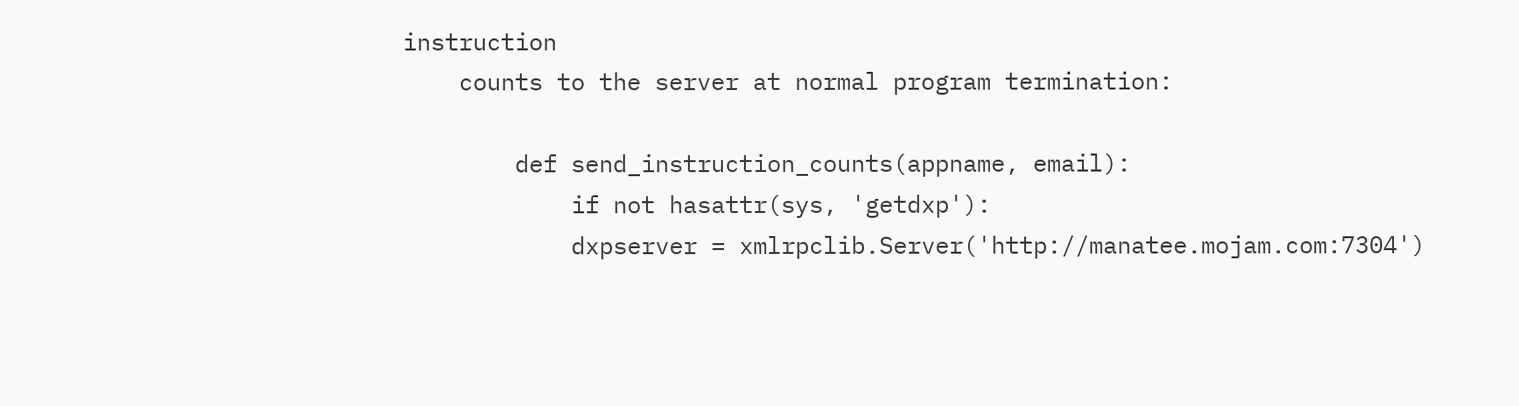instruction
    counts to the server at normal program termination:

        def send_instruction_counts(appname, email):
            if not hasattr(sys, 'getdxp'):
            dxpserver = xmlrpclib.Server('http://manatee.mojam.com:7304')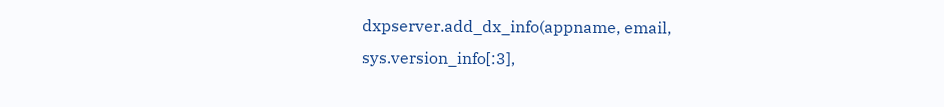dxpserver.add_dx_info(appname, email, sys.version_info[:3],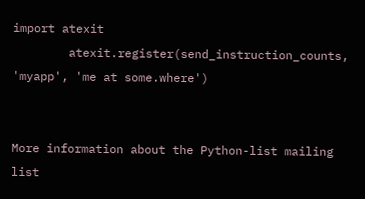import atexit
        atexit.register(send_instruction_counts, 'myapp', 'me at some.where')


More information about the Python-list mailing list